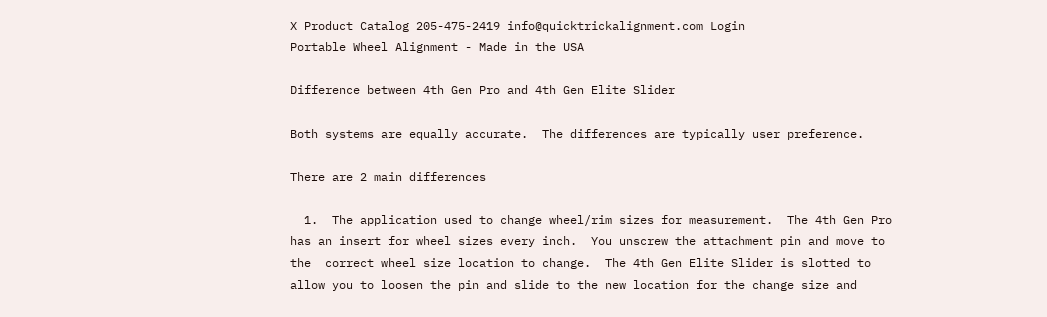X Product Catalog 205-475-2419 info@quicktrickalignment.com Login
Portable Wheel Alignment - Made in the USA

Difference between 4th Gen Pro and 4th Gen Elite Slider

Both systems are equally accurate.  The differences are typically user preference.

There are 2 main differences

  1.  The application used to change wheel/rim sizes for measurement.  The 4th Gen Pro has an insert for wheel sizes every inch.  You unscrew the attachment pin and move to the  correct wheel size location to change.  The 4th Gen Elite Slider is slotted to allow you to loosen the pin and slide to the new location for the change size and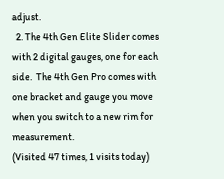adjust.
  2. The 4th Gen Elite Slider comes with 2 digital gauges, one for each side.  The 4th Gen Pro comes with one bracket and gauge you move when you switch to a new rim for measurement.
(Visited 47 times, 1 visits today)